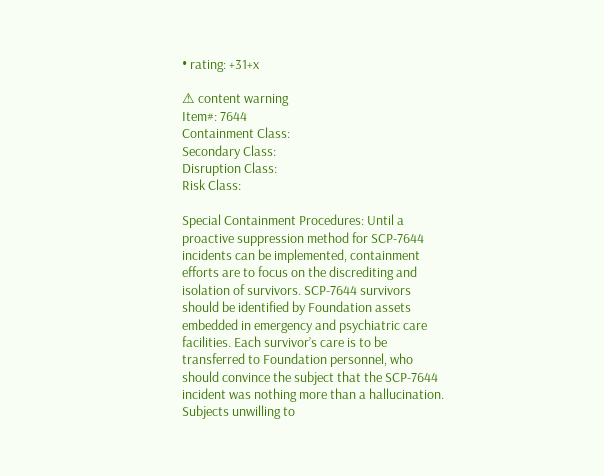• rating: +31+x

⚠ content warning
Item#: 7644
Containment Class:
Secondary Class:
Disruption Class:
Risk Class:

Special Containment Procedures: Until a proactive suppression method for SCP-7644 incidents can be implemented, containment efforts are to focus on the discrediting and isolation of survivors. SCP-7644 survivors should be identified by Foundation assets embedded in emergency and psychiatric care facilities. Each survivor’s care is to be transferred to Foundation personnel, who should convince the subject that the SCP-7644 incident was nothing more than a hallucination. Subjects unwilling to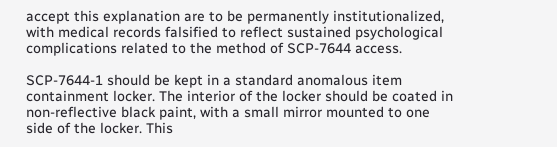accept this explanation are to be permanently institutionalized, with medical records falsified to reflect sustained psychological complications related to the method of SCP-7644 access.

SCP-7644-1 should be kept in a standard anomalous item containment locker. The interior of the locker should be coated in non-reflective black paint, with a small mirror mounted to one side of the locker. This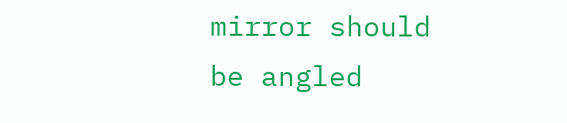mirror should be angled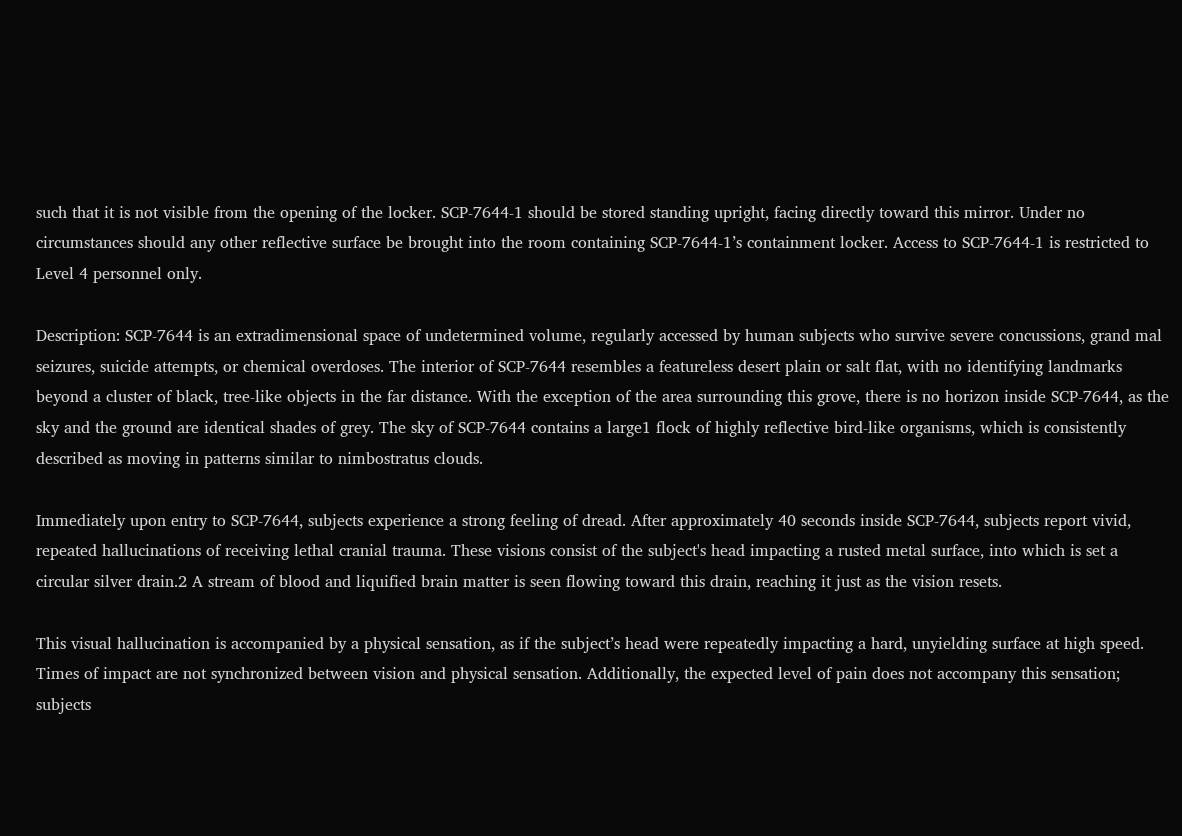such that it is not visible from the opening of the locker. SCP-7644-1 should be stored standing upright, facing directly toward this mirror. Under no circumstances should any other reflective surface be brought into the room containing SCP-7644-1’s containment locker. Access to SCP-7644-1 is restricted to Level 4 personnel only.

Description: SCP-7644 is an extradimensional space of undetermined volume, regularly accessed by human subjects who survive severe concussions, grand mal seizures, suicide attempts, or chemical overdoses. The interior of SCP-7644 resembles a featureless desert plain or salt flat, with no identifying landmarks beyond a cluster of black, tree-like objects in the far distance. With the exception of the area surrounding this grove, there is no horizon inside SCP-7644, as the sky and the ground are identical shades of grey. The sky of SCP-7644 contains a large1 flock of highly reflective bird-like organisms, which is consistently described as moving in patterns similar to nimbostratus clouds.

Immediately upon entry to SCP-7644, subjects experience a strong feeling of dread. After approximately 40 seconds inside SCP-7644, subjects report vivid, repeated hallucinations of receiving lethal cranial trauma. These visions consist of the subject's head impacting a rusted metal surface, into which is set a circular silver drain.2 A stream of blood and liquified brain matter is seen flowing toward this drain, reaching it just as the vision resets.

This visual hallucination is accompanied by a physical sensation, as if the subject’s head were repeatedly impacting a hard, unyielding surface at high speed. Times of impact are not synchronized between vision and physical sensation. Additionally, the expected level of pain does not accompany this sensation; subjects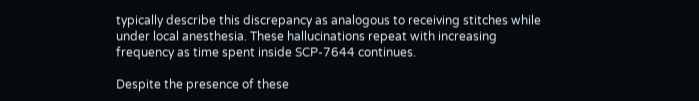typically describe this discrepancy as analogous to receiving stitches while under local anesthesia. These hallucinations repeat with increasing frequency as time spent inside SCP-7644 continues.

Despite the presence of these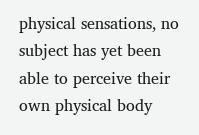physical sensations, no subject has yet been able to perceive their own physical body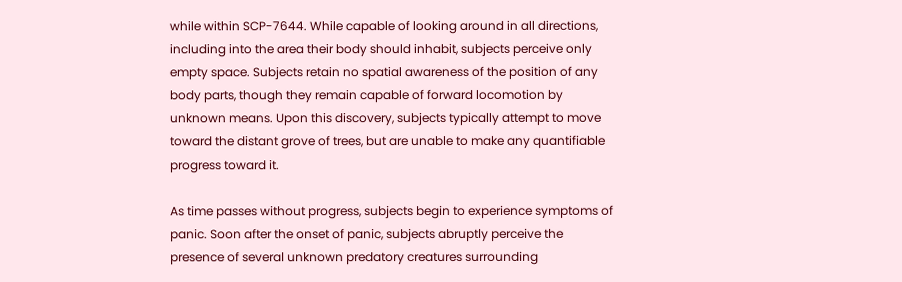while within SCP-7644. While capable of looking around in all directions, including into the area their body should inhabit, subjects perceive only empty space. Subjects retain no spatial awareness of the position of any body parts, though they remain capable of forward locomotion by unknown means. Upon this discovery, subjects typically attempt to move toward the distant grove of trees, but are unable to make any quantifiable progress toward it.

As time passes without progress, subjects begin to experience symptoms of panic. Soon after the onset of panic, subjects abruptly perceive the presence of several unknown predatory creatures surrounding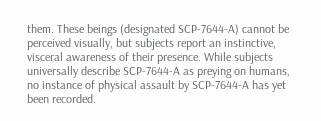them. These beings (designated SCP-7644-A) cannot be perceived visually, but subjects report an instinctive, visceral awareness of their presence. While subjects universally describe SCP-7644-A as preying on humans, no instance of physical assault by SCP-7644-A has yet been recorded.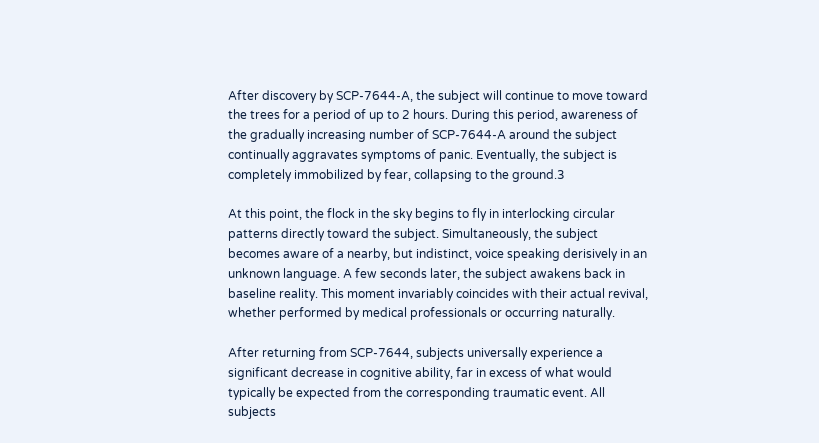After discovery by SCP-7644-A, the subject will continue to move toward the trees for a period of up to 2 hours. During this period, awareness of the gradually increasing number of SCP-7644-A around the subject continually aggravates symptoms of panic. Eventually, the subject is completely immobilized by fear, collapsing to the ground.3

At this point, the flock in the sky begins to fly in interlocking circular patterns directly toward the subject. Simultaneously, the subject becomes aware of a nearby, but indistinct, voice speaking derisively in an unknown language. A few seconds later, the subject awakens back in baseline reality. This moment invariably coincides with their actual revival, whether performed by medical professionals or occurring naturally.

After returning from SCP-7644, subjects universally experience a significant decrease in cognitive ability, far in excess of what would typically be expected from the corresponding traumatic event. All subjects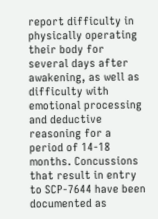report difficulty in physically operating their body for several days after awakening, as well as difficulty with emotional processing and deductive reasoning for a period of 14-18 months. Concussions that result in entry to SCP-7644 have been documented as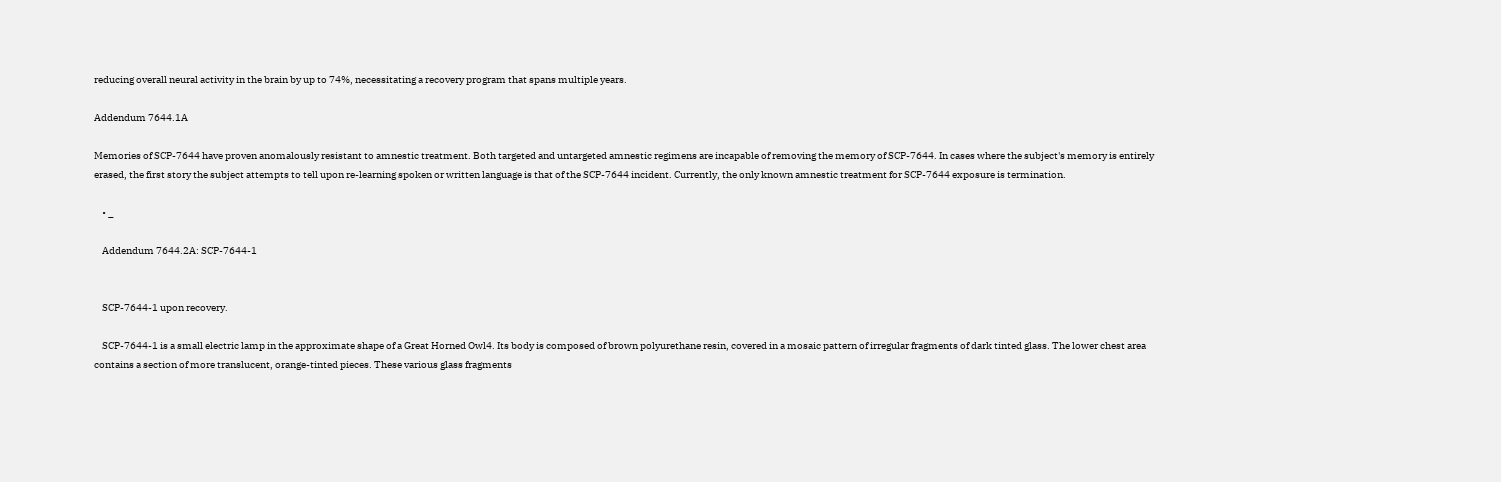reducing overall neural activity in the brain by up to 74%, necessitating a recovery program that spans multiple years.

Addendum 7644.1A

Memories of SCP-7644 have proven anomalously resistant to amnestic treatment. Both targeted and untargeted amnestic regimens are incapable of removing the memory of SCP-7644. In cases where the subject's memory is entirely erased, the first story the subject attempts to tell upon re-learning spoken or written language is that of the SCP-7644 incident. Currently, the only known amnestic treatment for SCP-7644 exposure is termination.

    • _

    Addendum 7644.2A: SCP-7644-1


    SCP-7644-1 upon recovery.

    SCP-7644-1 is a small electric lamp in the approximate shape of a Great Horned Owl4. Its body is composed of brown polyurethane resin, covered in a mosaic pattern of irregular fragments of dark tinted glass. The lower chest area contains a section of more translucent, orange-tinted pieces. These various glass fragments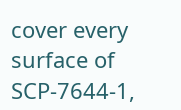cover every surface of SCP-7644-1,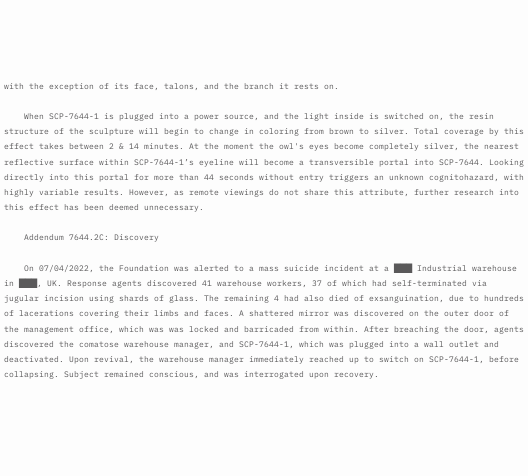with the exception of its face, talons, and the branch it rests on.

    When SCP-7644-1 is plugged into a power source, and the light inside is switched on, the resin structure of the sculpture will begin to change in coloring from brown to silver. Total coverage by this effect takes between 2 & 14 minutes. At the moment the owl's eyes become completely silver, the nearest reflective surface within SCP-7644-1’s eyeline will become a transversible portal into SCP-7644. Looking directly into this portal for more than 44 seconds without entry triggers an unknown cognitohazard, with highly variable results. However, as remote viewings do not share this attribute, further research into this effect has been deemed unnecessary.

    Addendum 7644.2C: Discovery

    On 07/04/2022, the Foundation was alerted to a mass suicide incident at a ███ Industrial warehouse in ███, UK. Response agents discovered 41 warehouse workers, 37 of which had self-terminated via jugular incision using shards of glass. The remaining 4 had also died of exsanguination, due to hundreds of lacerations covering their limbs and faces. A shattered mirror was discovered on the outer door of the management office, which was was locked and barricaded from within. After breaching the door, agents discovered the comatose warehouse manager, and SCP-7644-1, which was plugged into a wall outlet and deactivated. Upon revival, the warehouse manager immediately reached up to switch on SCP-7644-1, before collapsing. Subject remained conscious, and was interrogated upon recovery.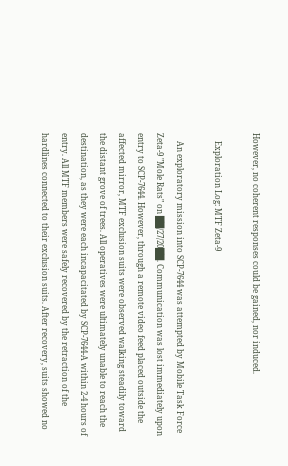However, no coherent responses could be gained, nor induced.

    Exploration Log: MTF Zeta-9

    An exploratory mission into SCP-7644 was attempted by Mobile Task Force Zeta-9 "Mole Rats" on ██/27/20██. Communication was lost immediately upon entry to SCP-7644. However, through a remote video feed placed outside the affected mirror, MTF exclusion suits were observed walking steadily toward the distant grove of trees. All operatives were ultimately unable to reach the destination, as they were each incapacitated by SCP-7644-A within 2-4 hours of entry. All MTF members were safely recovered by the retraction of the hardlines connected to their exclusion suits. After recovery, suits showed no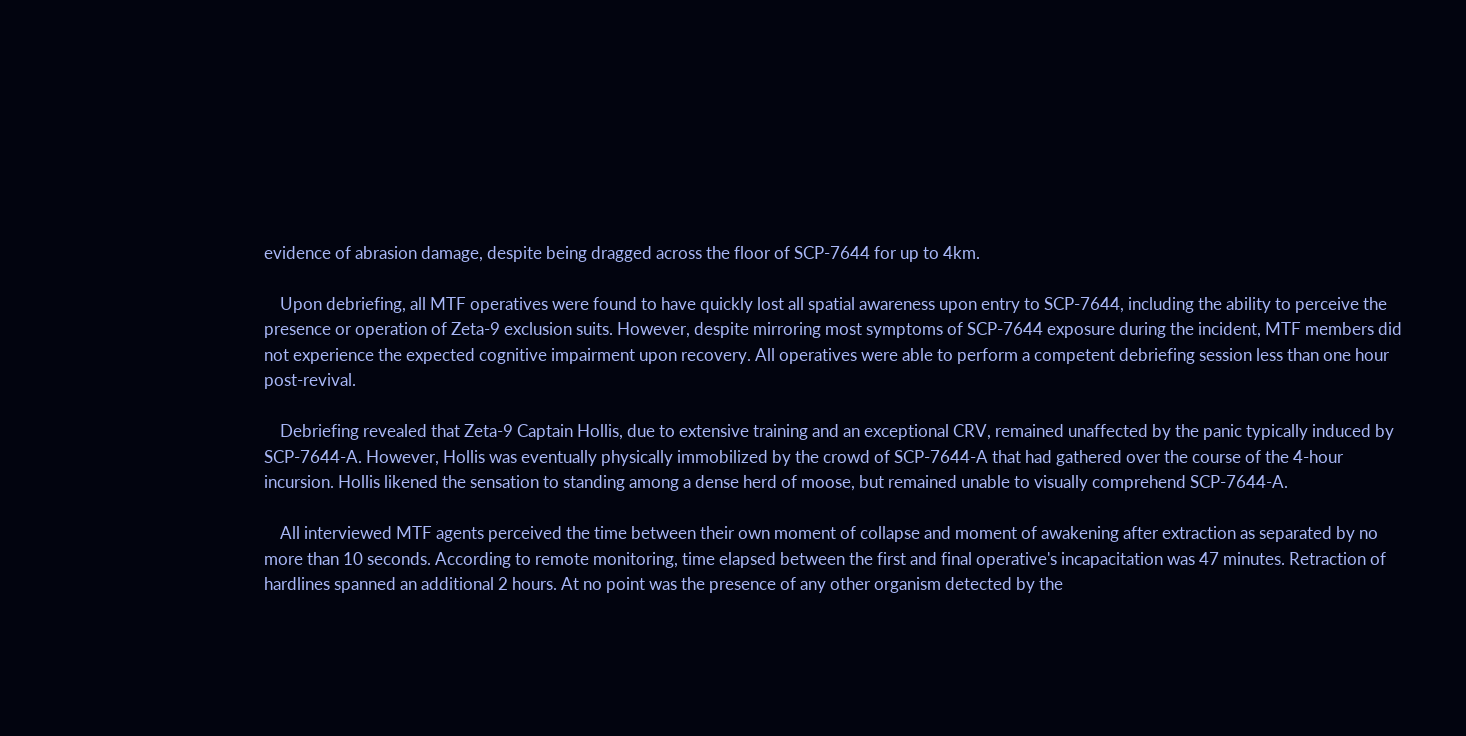evidence of abrasion damage, despite being dragged across the floor of SCP-7644 for up to 4km.

    Upon debriefing, all MTF operatives were found to have quickly lost all spatial awareness upon entry to SCP-7644, including the ability to perceive the presence or operation of Zeta-9 exclusion suits. However, despite mirroring most symptoms of SCP-7644 exposure during the incident, MTF members did not experience the expected cognitive impairment upon recovery. All operatives were able to perform a competent debriefing session less than one hour post-revival.

    Debriefing revealed that Zeta-9 Captain Hollis, due to extensive training and an exceptional CRV, remained unaffected by the panic typically induced by SCP-7644-A. However, Hollis was eventually physically immobilized by the crowd of SCP-7644-A that had gathered over the course of the 4-hour incursion. Hollis likened the sensation to standing among a dense herd of moose, but remained unable to visually comprehend SCP-7644-A.

    All interviewed MTF agents perceived the time between their own moment of collapse and moment of awakening after extraction as separated by no more than 10 seconds. According to remote monitoring, time elapsed between the first and final operative's incapacitation was 47 minutes. Retraction of hardlines spanned an additional 2 hours. At no point was the presence of any other organism detected by the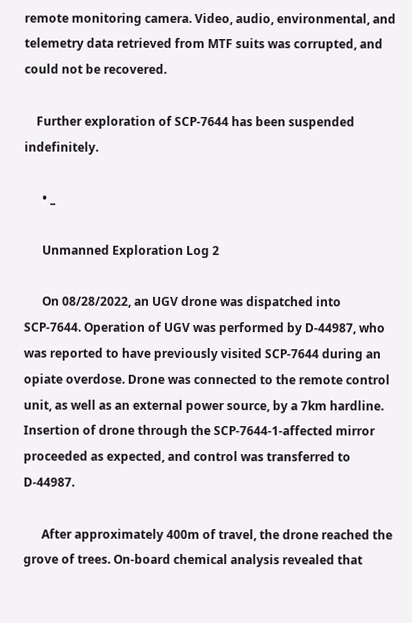remote monitoring camera. Video, audio, environmental, and telemetry data retrieved from MTF suits was corrupted, and could not be recovered.

    Further exploration of SCP-7644 has been suspended indefinitely.

      • _

      Unmanned Exploration Log 2

      On 08/28/2022, an UGV drone was dispatched into SCP-7644. Operation of UGV was performed by D-44987, who was reported to have previously visited SCP-7644 during an opiate overdose. Drone was connected to the remote control unit, as well as an external power source, by a 7km hardline. Insertion of drone through the SCP-7644-1-affected mirror proceeded as expected, and control was transferred to D-44987.

      After approximately 400m of travel, the drone reached the grove of trees. On-board chemical analysis revealed that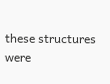these structures were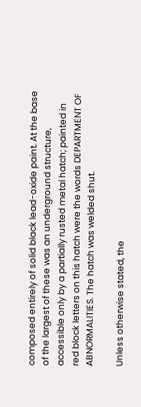composed entirely of solid black lead-oxide paint. At the base of the largest of these was an underground structure, accessible only by a partially rusted metal hatch; painted in red block letters on this hatch were the words DEPARTMENT OF ABNORMALITIES. The hatch was welded shut.

Unless otherwise stated, the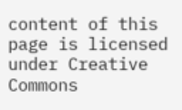content of this page is licensed under Creative Commons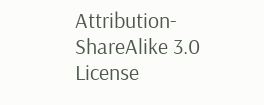Attribution-ShareAlike 3.0 License